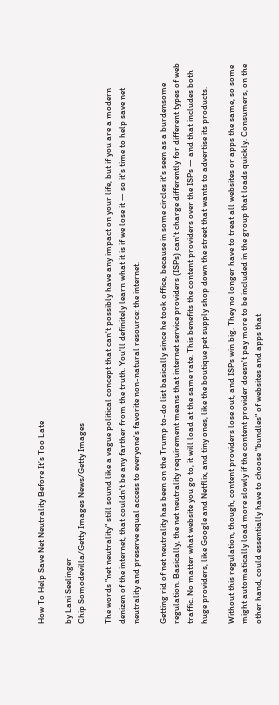How To Help Save Net Neutrality Before It’s Too Late

by Lani Seelinger
Chip Somodevilla/Getty Images News/Getty Images

The words "net neutrality" still sound like a vague political concept that can't possibly have any impact on your life, but if you are a modern denizen of the internet, that couldn't be any farther from the truth. You'll definitely learn what it is if we lose it — so it's time to help save net neutrality and preserve equal access to everyone's favorite non-natural resource: the internet.

Getting rid of net neutrality has been on the Trump to-do list basically since he took office, because in some circles it's seen as a burdensome regulation. Basically, the net neutrality requirement means that internet service providers (ISPs) can't charge differently for different types of web traffic. No matter what website you go to, it will load at the same rate. This benefits the content providers over the ISPs — and that includes both huge providers, like Google and Netflix, and tiny ones, like the boutique pet supply shop down the street that wants to advertise its products.

Without this regulation, though, content providers lose out, and ISPs win big. They no longer have to treat all websites or apps the same, so some might automatically load more slowly if the content provider doesn't pay more to be included in the group that loads quickly. Consumers, on the other hand, could essentially have to choose "bundles" of websites and apps that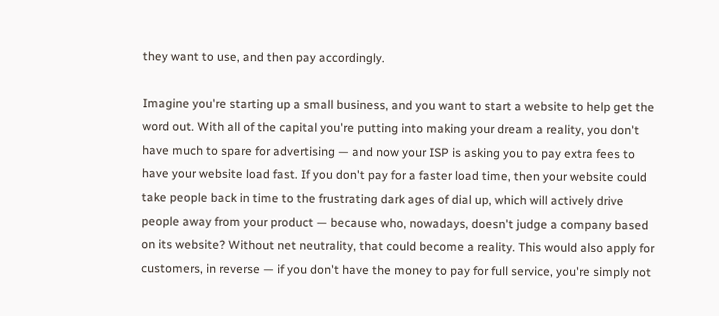they want to use, and then pay accordingly.

Imagine you're starting up a small business, and you want to start a website to help get the word out. With all of the capital you're putting into making your dream a reality, you don't have much to spare for advertising — and now your ISP is asking you to pay extra fees to have your website load fast. If you don't pay for a faster load time, then your website could take people back in time to the frustrating dark ages of dial up, which will actively drive people away from your product — because who, nowadays, doesn't judge a company based on its website? Without net neutrality, that could become a reality. This would also apply for customers, in reverse — if you don't have the money to pay for full service, you're simply not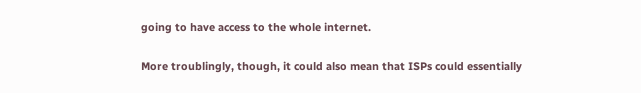going to have access to the whole internet.

More troublingly, though, it could also mean that ISPs could essentially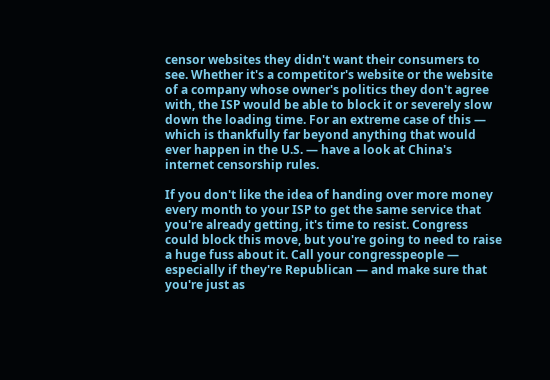censor websites they didn't want their consumers to see. Whether it's a competitor's website or the website of a company whose owner's politics they don't agree with, the ISP would be able to block it or severely slow down the loading time. For an extreme case of this — which is thankfully far beyond anything that would ever happen in the U.S. — have a look at China's internet censorship rules.

If you don't like the idea of handing over more money every month to your ISP to get the same service that you're already getting, it's time to resist. Congress could block this move, but you're going to need to raise a huge fuss about it. Call your congresspeople — especially if they're Republican — and make sure that you're just as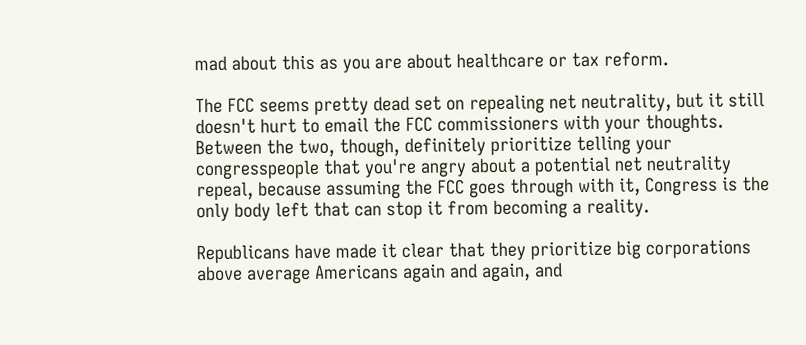mad about this as you are about healthcare or tax reform.

The FCC seems pretty dead set on repealing net neutrality, but it still doesn't hurt to email the FCC commissioners with your thoughts. Between the two, though, definitely prioritize telling your congresspeople that you're angry about a potential net neutrality repeal, because assuming the FCC goes through with it, Congress is the only body left that can stop it from becoming a reality.

Republicans have made it clear that they prioritize big corporations above average Americans again and again, and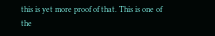this is yet more proof of that. This is one of the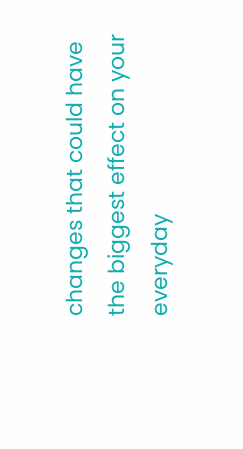changes that could have the biggest effect on your everyday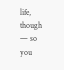life, though — so you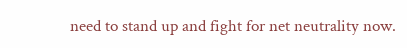need to stand up and fight for net neutrality now.